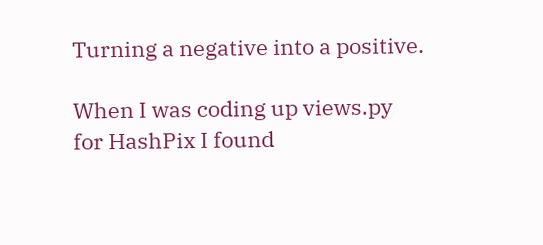Turning a negative into a positive.

When I was coding up views.py for HashPix I found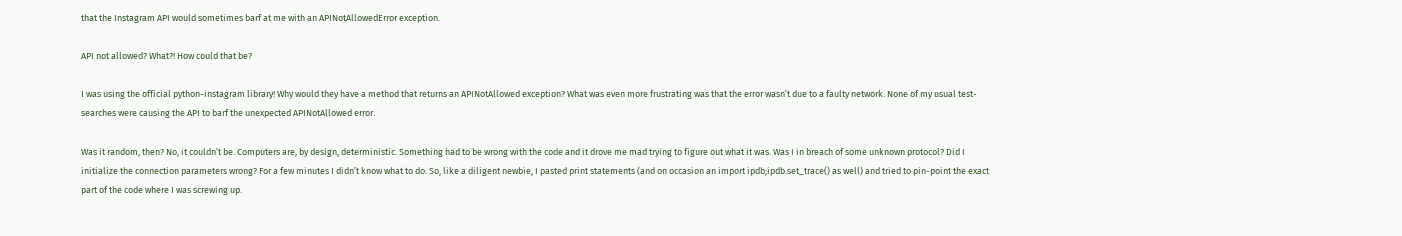that the Instagram API would sometimes barf at me with an APINotAllowedError exception.

API not allowed? What?! How could that be?

I was using the official python-instagram library! Why would they have a method that returns an APINotAllowed exception? What was even more frustrating was that the error wasn’t due to a faulty network. None of my usual test-searches were causing the API to barf the unexpected APINotAllowed error.

Was it random, then? No, it couldn’t be. Computers are, by design, deterministic. Something had to be wrong with the code and it drove me mad trying to figure out what it was. Was I in breach of some unknown protocol? Did I initialize the connection parameters wrong? For a few minutes I didn’t know what to do. So, like a diligent newbie, I pasted print statements (and on occasion an import ipdb;ipdb.set_trace() as well) and tried to pin-point the exact part of the code where I was screwing up.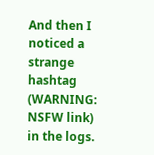And then I noticed a strange hashtag (WARNING: NSFW link) in the logs.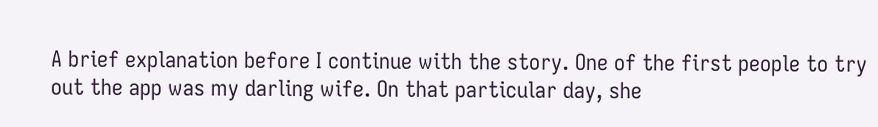A brief explanation before I continue with the story. One of the first people to try out the app was my darling wife. On that particular day, she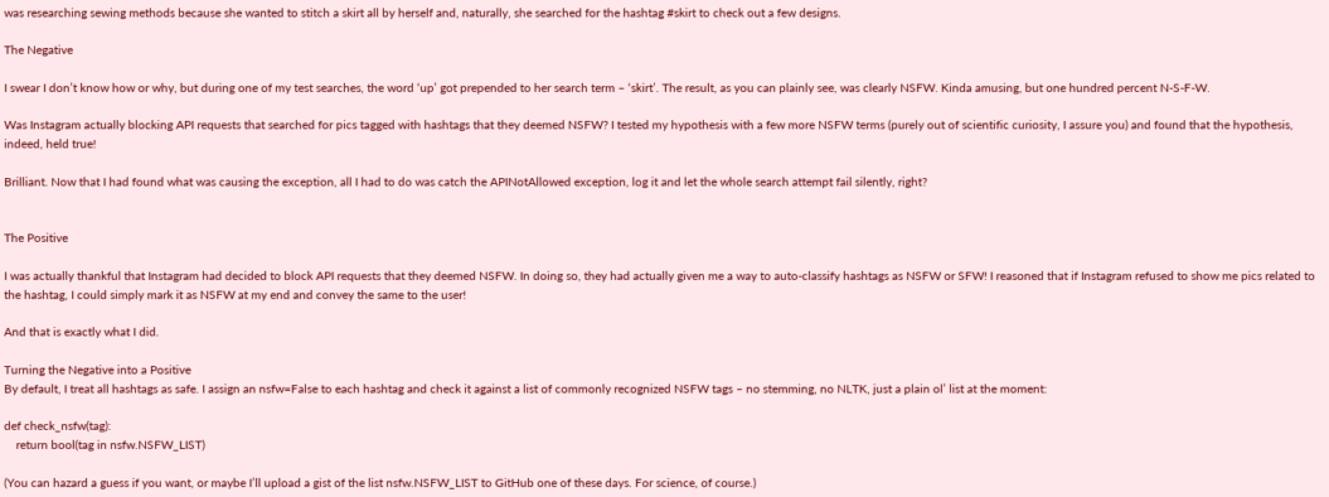was researching sewing methods because she wanted to stitch a skirt all by herself and, naturally, she searched for the hashtag #skirt to check out a few designs.

The Negative

I swear I don’t know how or why, but during one of my test searches, the word ‘up’ got prepended to her search term – ‘skirt’. The result, as you can plainly see, was clearly NSFW. Kinda amusing, but one hundred percent N-S-F-W.

Was Instagram actually blocking API requests that searched for pics tagged with hashtags that they deemed NSFW? I tested my hypothesis with a few more NSFW terms (purely out of scientific curiosity, I assure you) and found that the hypothesis, indeed, held true!

Brilliant. Now that I had found what was causing the exception, all I had to do was catch the APINotAllowed exception, log it and let the whole search attempt fail silently, right?


The Positive

I was actually thankful that Instagram had decided to block API requests that they deemed NSFW. In doing so, they had actually given me a way to auto-classify hashtags as NSFW or SFW! I reasoned that if Instagram refused to show me pics related to the hashtag, I could simply mark it as NSFW at my end and convey the same to the user!

And that is exactly what I did.

Turning the Negative into a Positive
By default, I treat all hashtags as safe. I assign an nsfw=False to each hashtag and check it against a list of commonly recognized NSFW tags – no stemming, no NLTK, just a plain ol’ list at the moment:

def check_nsfw(tag):
    return bool(tag in nsfw.NSFW_LIST)

(You can hazard a guess if you want, or maybe I’ll upload a gist of the list nsfw.NSFW_LIST to GitHub one of these days. For science, of course.)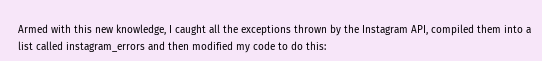Armed with this new knowledge, I caught all the exceptions thrown by the Instagram API, compiled them into a list called instagram_errors and then modified my code to do this: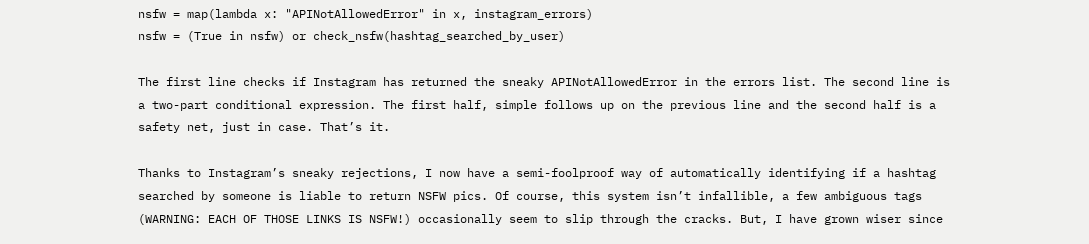nsfw = map(lambda x: "APINotAllowedError" in x, instagram_errors)
nsfw = (True in nsfw) or check_nsfw(hashtag_searched_by_user)

The first line checks if Instagram has returned the sneaky APINotAllowedError in the errors list. The second line is a two-part conditional expression. The first half, simple follows up on the previous line and the second half is a safety net, just in case. That’s it.

Thanks to Instagram’s sneaky rejections, I now have a semi-foolproof way of automatically identifying if a hashtag searched by someone is liable to return NSFW pics. Of course, this system isn’t infallible, a few ambiguous tags (WARNING: EACH OF THOSE LINKS IS NSFW!) occasionally seem to slip through the cracks. But, I have grown wiser since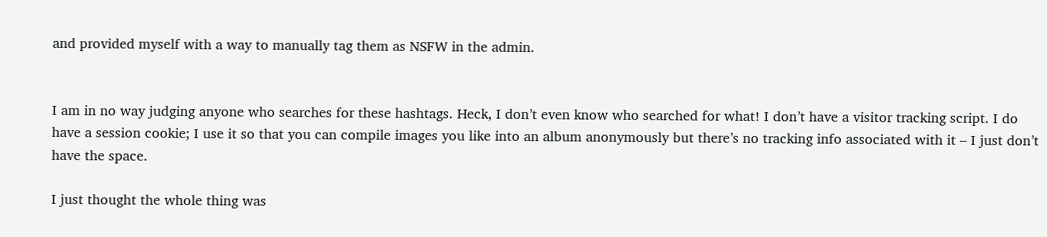and provided myself with a way to manually tag them as NSFW in the admin.


I am in no way judging anyone who searches for these hashtags. Heck, I don’t even know who searched for what! I don’t have a visitor tracking script. I do have a session cookie; I use it so that you can compile images you like into an album anonymously but there’s no tracking info associated with it – I just don’t have the space.

I just thought the whole thing was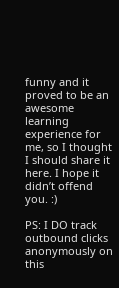funny and it proved to be an awesome learning experience for me, so I thought I should share it here. I hope it didn’t offend you. :)

PS: I DO track outbound clicks anonymously on this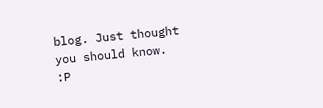blog. Just thought you should know. :P